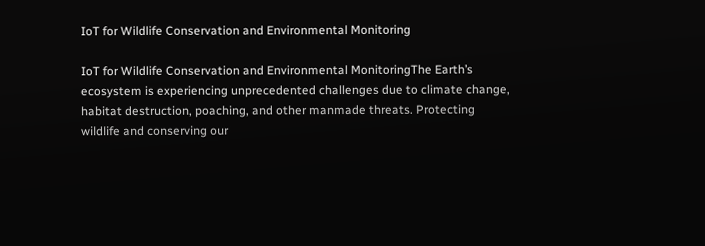IoT for Wildlife Conservation and Environmental Monitoring

IoT for Wildlife Conservation and Environmental MonitoringThe Earth’s ecosystem is experiencing unprecedented challenges due to climate change, habitat destruction, poaching, and other manmade threats. Protecting wildlife and conserving our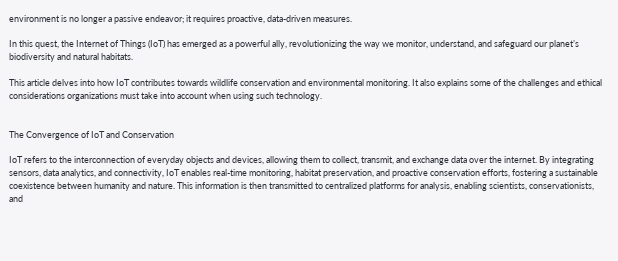environment is no longer a passive endeavor; it requires proactive, data-driven measures.

In this quest, the Internet of Things (IoT) has emerged as a powerful ally, revolutionizing the way we monitor, understand, and safeguard our planet’s biodiversity and natural habitats.

This article delves into how IoT contributes towards wildlife conservation and environmental monitoring. It also explains some of the challenges and ethical considerations organizations must take into account when using such technology.


The Convergence of IoT and Conservation

IoT refers to the interconnection of everyday objects and devices, allowing them to collect, transmit, and exchange data over the internet. By integrating sensors, data analytics, and connectivity, IoT enables real-time monitoring, habitat preservation, and proactive conservation efforts, fostering a sustainable coexistence between humanity and nature. This information is then transmitted to centralized platforms for analysis, enabling scientists, conservationists, and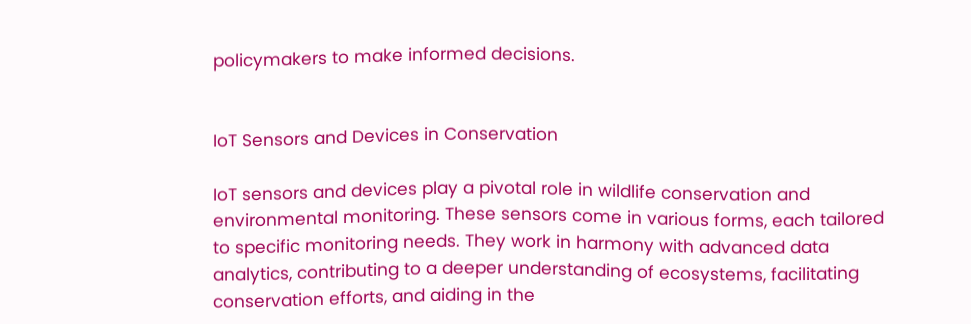policymakers to make informed decisions.


IoT Sensors and Devices in Conservation

IoT sensors and devices play a pivotal role in wildlife conservation and environmental monitoring. These sensors come in various forms, each tailored to specific monitoring needs. They work in harmony with advanced data analytics, contributing to a deeper understanding of ecosystems, facilitating conservation efforts, and aiding in the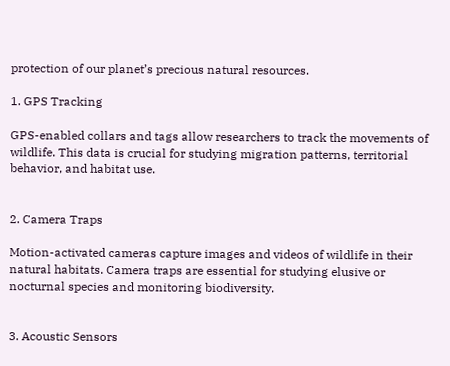protection of our planet’s precious natural resources.

1. GPS Tracking

GPS-enabled collars and tags allow researchers to track the movements of wildlife. This data is crucial for studying migration patterns, territorial behavior, and habitat use.


2. Camera Traps

Motion-activated cameras capture images and videos of wildlife in their natural habitats. Camera traps are essential for studying elusive or nocturnal species and monitoring biodiversity.


3. Acoustic Sensors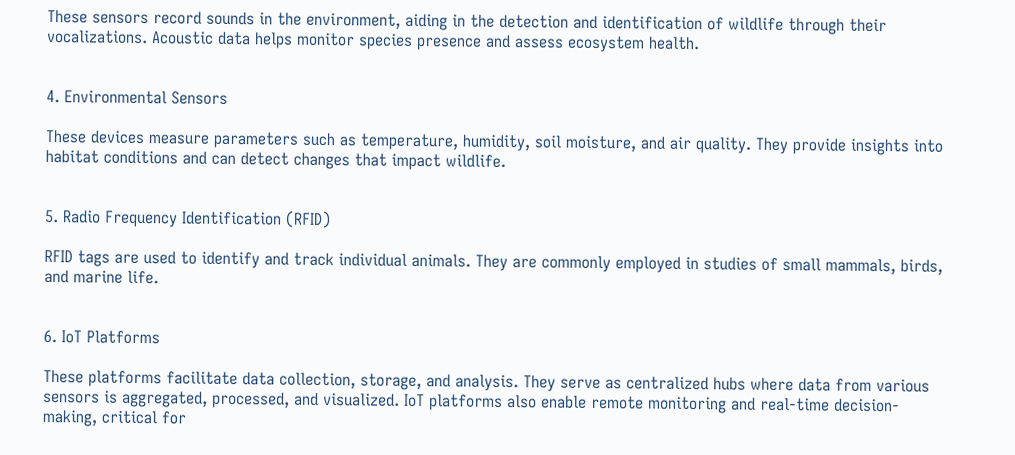These sensors record sounds in the environment, aiding in the detection and identification of wildlife through their vocalizations. Acoustic data helps monitor species presence and assess ecosystem health.


4. Environmental Sensors

These devices measure parameters such as temperature, humidity, soil moisture, and air quality. They provide insights into habitat conditions and can detect changes that impact wildlife.


5. Radio Frequency Identification (RFID)

RFID tags are used to identify and track individual animals. They are commonly employed in studies of small mammals, birds, and marine life.


6. IoT Platforms

These platforms facilitate data collection, storage, and analysis. They serve as centralized hubs where data from various sensors is aggregated, processed, and visualized. IoT platforms also enable remote monitoring and real-time decision-making, critical for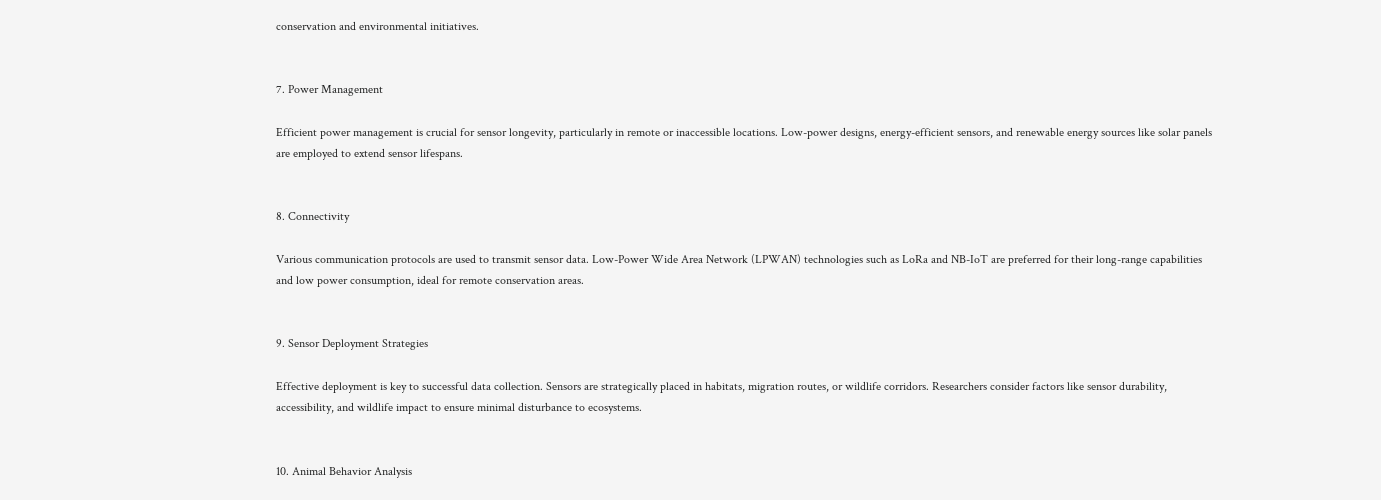conservation and environmental initiatives.


7. Power Management

Efficient power management is crucial for sensor longevity, particularly in remote or inaccessible locations. Low-power designs, energy-efficient sensors, and renewable energy sources like solar panels are employed to extend sensor lifespans.


8. Connectivity

Various communication protocols are used to transmit sensor data. Low-Power Wide Area Network (LPWAN) technologies such as LoRa and NB-IoT are preferred for their long-range capabilities and low power consumption, ideal for remote conservation areas.


9. Sensor Deployment Strategies

Effective deployment is key to successful data collection. Sensors are strategically placed in habitats, migration routes, or wildlife corridors. Researchers consider factors like sensor durability, accessibility, and wildlife impact to ensure minimal disturbance to ecosystems.


10. Animal Behavior Analysis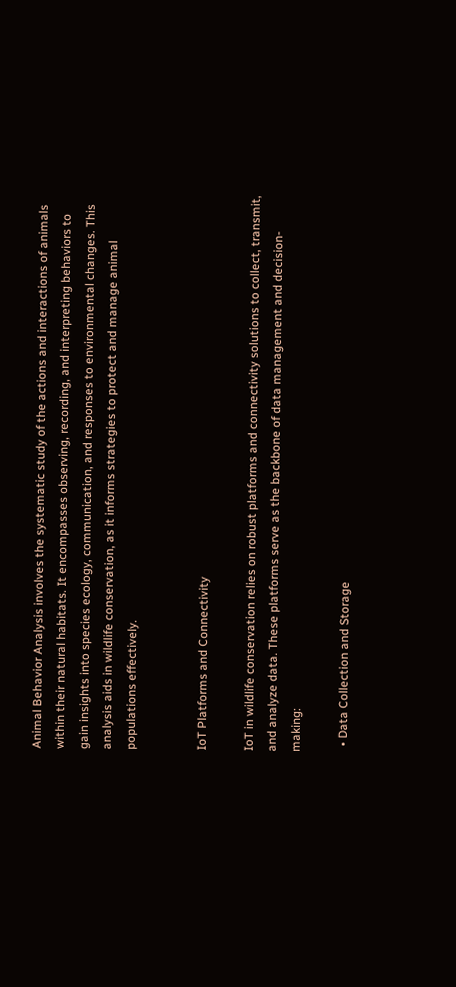Animal Behavior Analysis involves the systematic study of the actions and interactions of animals within their natural habitats. It encompasses observing, recording, and interpreting behaviors to gain insights into species ecology, communication, and responses to environmental changes. This analysis aids in wildlife conservation, as it informs strategies to protect and manage animal populations effectively.


IoT Platforms and Connectivity

IoT in wildlife conservation relies on robust platforms and connectivity solutions to collect, transmit, and analyze data. These platforms serve as the backbone of data management and decision-making:

  • Data Collection and Storage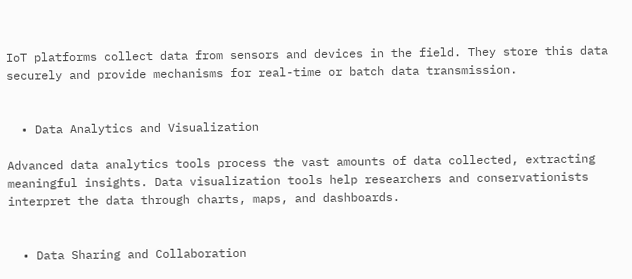IoT platforms collect data from sensors and devices in the field. They store this data securely and provide mechanisms for real-time or batch data transmission.


  • Data Analytics and Visualization

Advanced data analytics tools process the vast amounts of data collected, extracting meaningful insights. Data visualization tools help researchers and conservationists interpret the data through charts, maps, and dashboards.


  • Data Sharing and Collaboration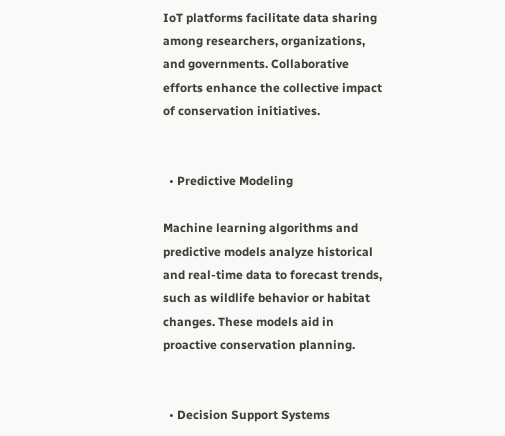IoT platforms facilitate data sharing among researchers, organizations, and governments. Collaborative efforts enhance the collective impact of conservation initiatives.


  • Predictive Modeling

Machine learning algorithms and predictive models analyze historical and real-time data to forecast trends, such as wildlife behavior or habitat changes. These models aid in proactive conservation planning.


  • Decision Support Systems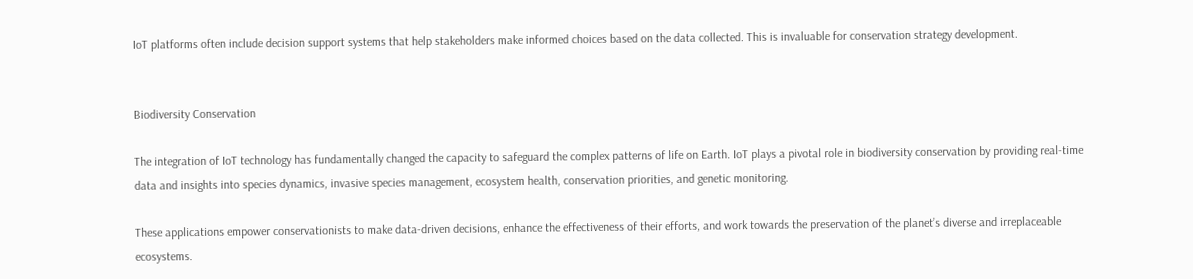IoT platforms often include decision support systems that help stakeholders make informed choices based on the data collected. This is invaluable for conservation strategy development.


Biodiversity Conservation

The integration of IoT technology has fundamentally changed the capacity to safeguard the complex patterns of life on Earth. IoT plays a pivotal role in biodiversity conservation by providing real-time data and insights into species dynamics, invasive species management, ecosystem health, conservation priorities, and genetic monitoring.

These applications empower conservationists to make data-driven decisions, enhance the effectiveness of their efforts, and work towards the preservation of the planet’s diverse and irreplaceable ecosystems.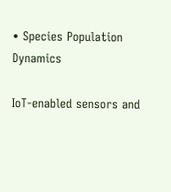• Species Population Dynamics

IoT-enabled sensors and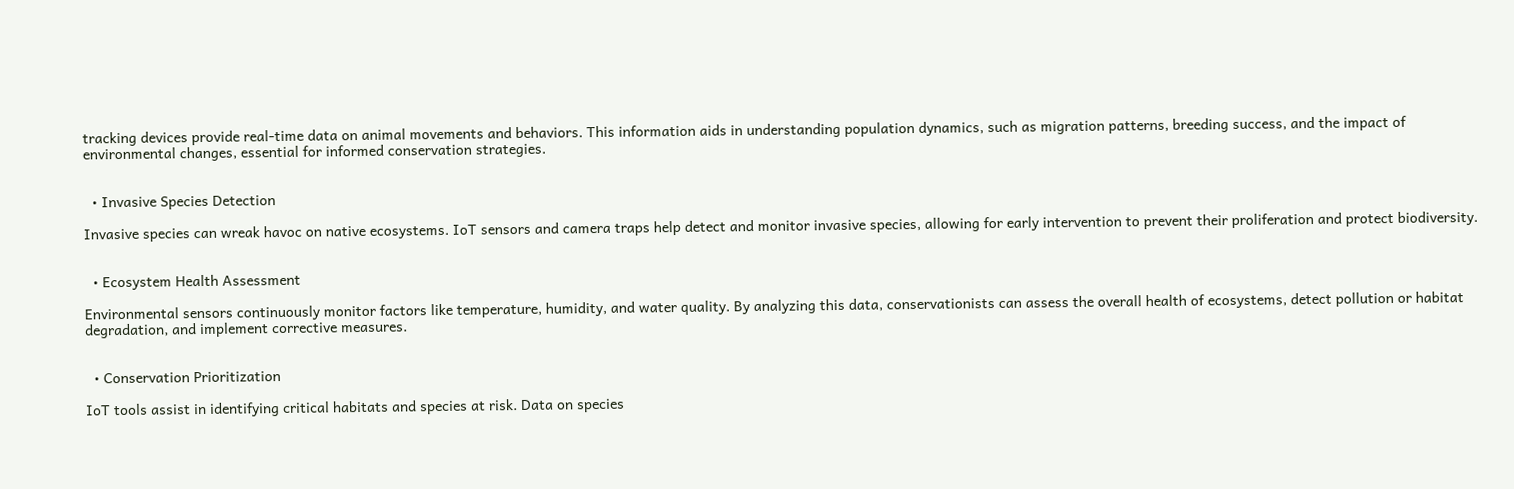tracking devices provide real-time data on animal movements and behaviors. This information aids in understanding population dynamics, such as migration patterns, breeding success, and the impact of environmental changes, essential for informed conservation strategies.


  • Invasive Species Detection

Invasive species can wreak havoc on native ecosystems. IoT sensors and camera traps help detect and monitor invasive species, allowing for early intervention to prevent their proliferation and protect biodiversity.


  • Ecosystem Health Assessment

Environmental sensors continuously monitor factors like temperature, humidity, and water quality. By analyzing this data, conservationists can assess the overall health of ecosystems, detect pollution or habitat degradation, and implement corrective measures.


  • Conservation Prioritization

IoT tools assist in identifying critical habitats and species at risk. Data on species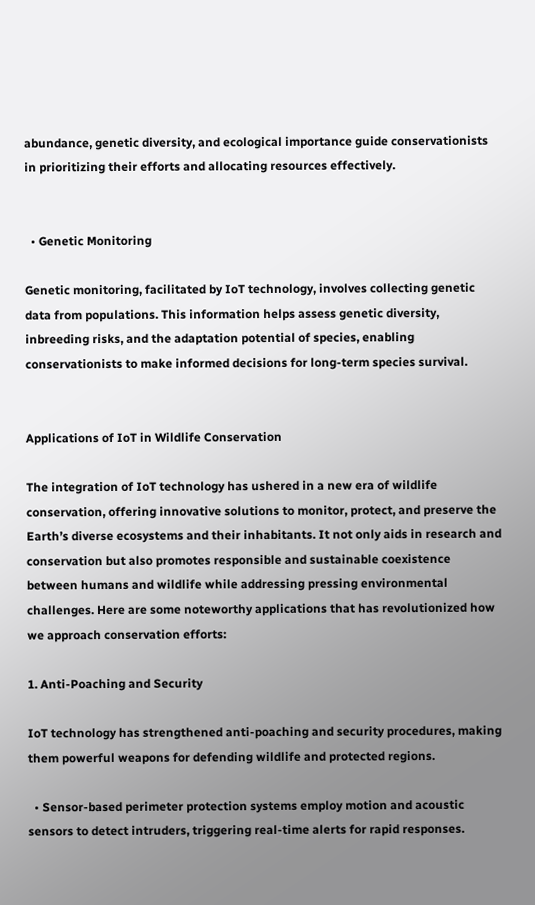abundance, genetic diversity, and ecological importance guide conservationists in prioritizing their efforts and allocating resources effectively.


  • Genetic Monitoring

Genetic monitoring, facilitated by IoT technology, involves collecting genetic data from populations. This information helps assess genetic diversity, inbreeding risks, and the adaptation potential of species, enabling conservationists to make informed decisions for long-term species survival.


Applications of IoT in Wildlife Conservation

The integration of IoT technology has ushered in a new era of wildlife conservation, offering innovative solutions to monitor, protect, and preserve the Earth’s diverse ecosystems and their inhabitants. It not only aids in research and conservation but also promotes responsible and sustainable coexistence between humans and wildlife while addressing pressing environmental challenges. Here are some noteworthy applications that has revolutionized how we approach conservation efforts:

1. Anti-Poaching and Security

IoT technology has strengthened anti-poaching and security procedures, making them powerful weapons for defending wildlife and protected regions.

  • Sensor-based perimeter protection systems employ motion and acoustic sensors to detect intruders, triggering real-time alerts for rapid responses.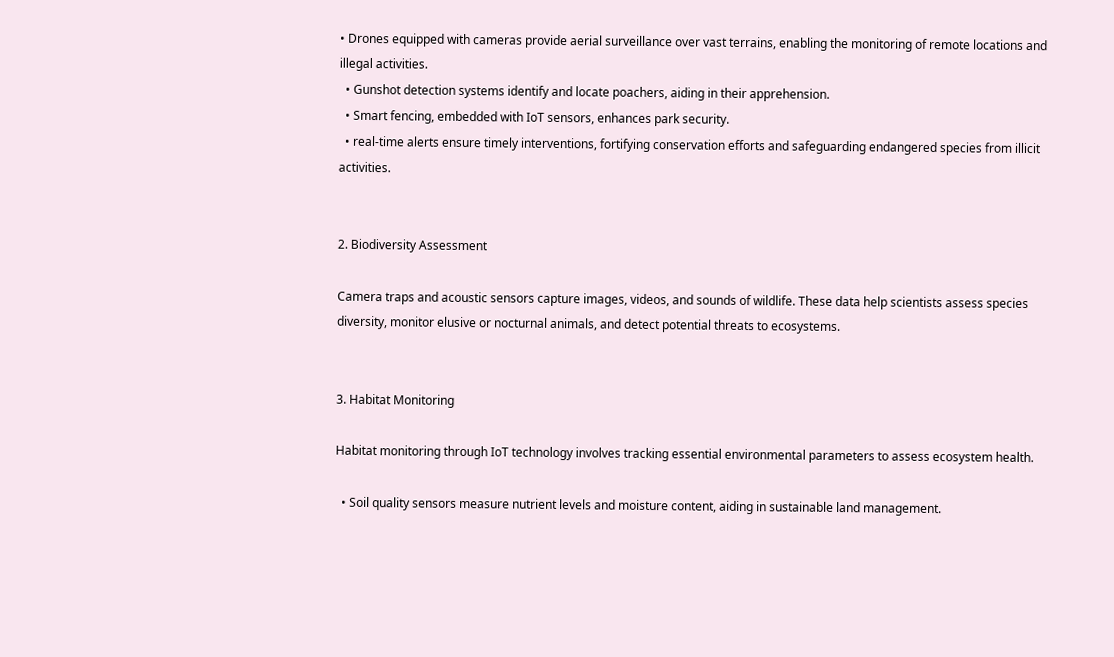• Drones equipped with cameras provide aerial surveillance over vast terrains, enabling the monitoring of remote locations and illegal activities.
  • Gunshot detection systems identify and locate poachers, aiding in their apprehension.
  • Smart fencing, embedded with IoT sensors, enhances park security.
  • real-time alerts ensure timely interventions, fortifying conservation efforts and safeguarding endangered species from illicit activities.


2. Biodiversity Assessment

Camera traps and acoustic sensors capture images, videos, and sounds of wildlife. These data help scientists assess species diversity, monitor elusive or nocturnal animals, and detect potential threats to ecosystems.


3. Habitat Monitoring

Habitat monitoring through IoT technology involves tracking essential environmental parameters to assess ecosystem health.

  • Soil quality sensors measure nutrient levels and moisture content, aiding in sustainable land management.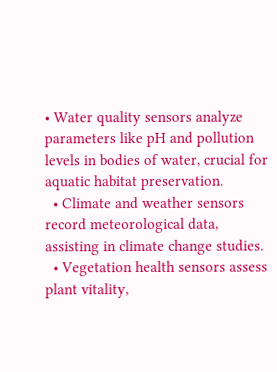• Water quality sensors analyze parameters like pH and pollution levels in bodies of water, crucial for aquatic habitat preservation.
  • Climate and weather sensors record meteorological data, assisting in climate change studies.
  • Vegetation health sensors assess plant vitality,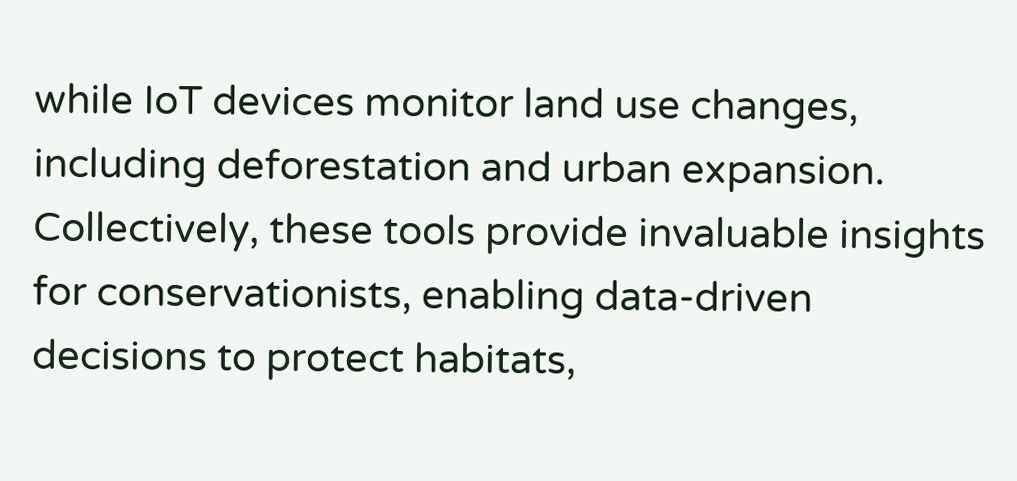while IoT devices monitor land use changes, including deforestation and urban expansion. Collectively, these tools provide invaluable insights for conservationists, enabling data-driven decisions to protect habitats,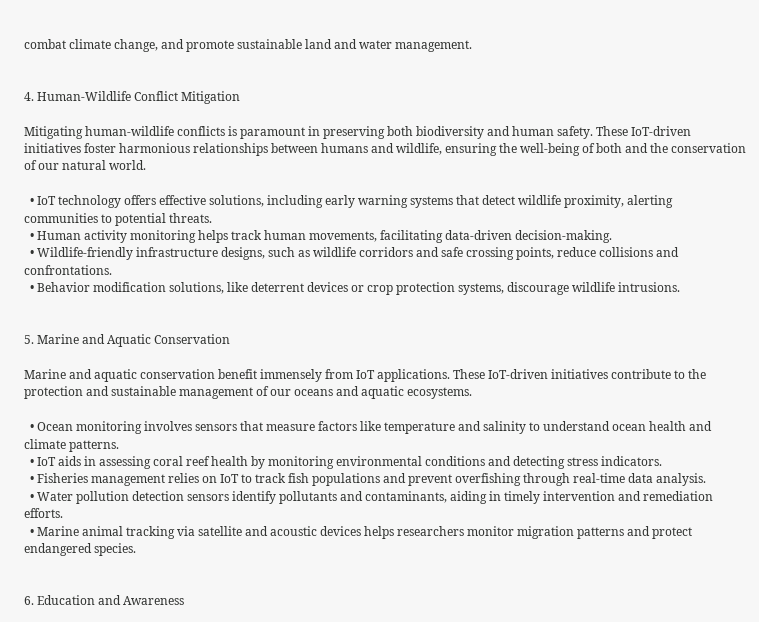combat climate change, and promote sustainable land and water management.


4. Human-Wildlife Conflict Mitigation

Mitigating human-wildlife conflicts is paramount in preserving both biodiversity and human safety. These IoT-driven initiatives foster harmonious relationships between humans and wildlife, ensuring the well-being of both and the conservation of our natural world.

  • IoT technology offers effective solutions, including early warning systems that detect wildlife proximity, alerting communities to potential threats.
  • Human activity monitoring helps track human movements, facilitating data-driven decision-making.
  • Wildlife-friendly infrastructure designs, such as wildlife corridors and safe crossing points, reduce collisions and confrontations.
  • Behavior modification solutions, like deterrent devices or crop protection systems, discourage wildlife intrusions.


5. Marine and Aquatic Conservation

Marine and aquatic conservation benefit immensely from IoT applications. These IoT-driven initiatives contribute to the protection and sustainable management of our oceans and aquatic ecosystems.

  • Ocean monitoring involves sensors that measure factors like temperature and salinity to understand ocean health and climate patterns.
  • IoT aids in assessing coral reef health by monitoring environmental conditions and detecting stress indicators.
  • Fisheries management relies on IoT to track fish populations and prevent overfishing through real-time data analysis.
  • Water pollution detection sensors identify pollutants and contaminants, aiding in timely intervention and remediation efforts.
  • Marine animal tracking via satellite and acoustic devices helps researchers monitor migration patterns and protect endangered species.


6. Education and Awareness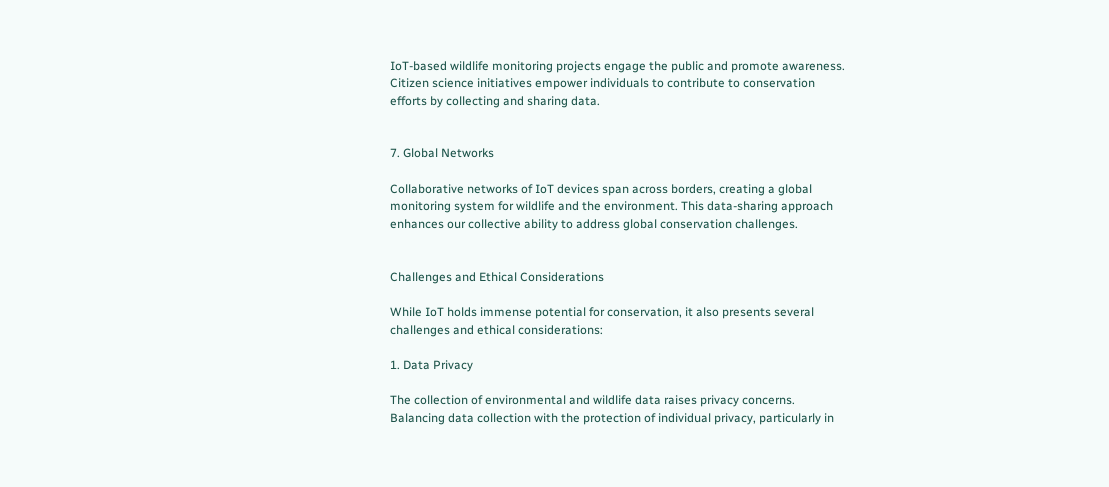IoT-based wildlife monitoring projects engage the public and promote awareness. Citizen science initiatives empower individuals to contribute to conservation efforts by collecting and sharing data.


7. Global Networks

Collaborative networks of IoT devices span across borders, creating a global monitoring system for wildlife and the environment. This data-sharing approach enhances our collective ability to address global conservation challenges.


Challenges and Ethical Considerations

While IoT holds immense potential for conservation, it also presents several challenges and ethical considerations:

1. Data Privacy

The collection of environmental and wildlife data raises privacy concerns. Balancing data collection with the protection of individual privacy, particularly in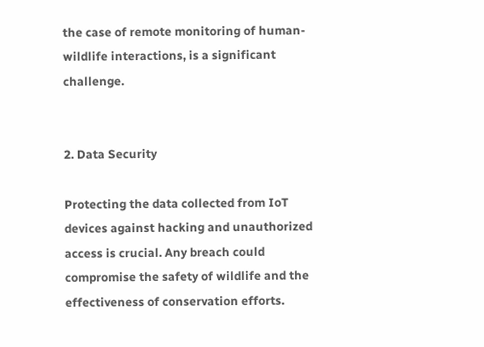the case of remote monitoring of human-wildlife interactions, is a significant challenge.


2. Data Security

Protecting the data collected from IoT devices against hacking and unauthorized access is crucial. Any breach could compromise the safety of wildlife and the effectiveness of conservation efforts.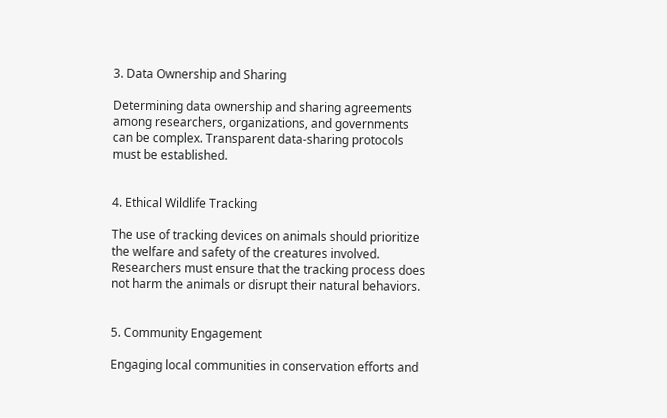3. Data Ownership and Sharing

Determining data ownership and sharing agreements among researchers, organizations, and governments can be complex. Transparent data-sharing protocols must be established.


4. Ethical Wildlife Tracking

The use of tracking devices on animals should prioritize the welfare and safety of the creatures involved. Researchers must ensure that the tracking process does not harm the animals or disrupt their natural behaviors.


5. Community Engagement

Engaging local communities in conservation efforts and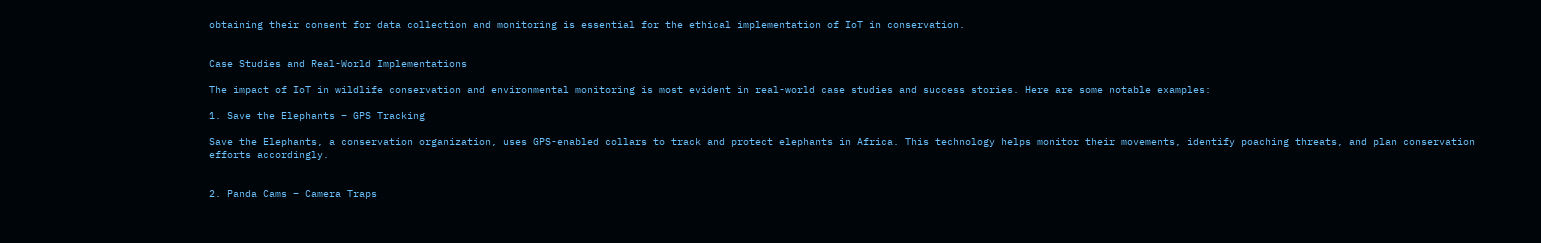obtaining their consent for data collection and monitoring is essential for the ethical implementation of IoT in conservation.


Case Studies and Real-World Implementations

The impact of IoT in wildlife conservation and environmental monitoring is most evident in real-world case studies and success stories. Here are some notable examples:

1. Save the Elephants – GPS Tracking

Save the Elephants, a conservation organization, uses GPS-enabled collars to track and protect elephants in Africa. This technology helps monitor their movements, identify poaching threats, and plan conservation efforts accordingly.


2. Panda Cams – Camera Traps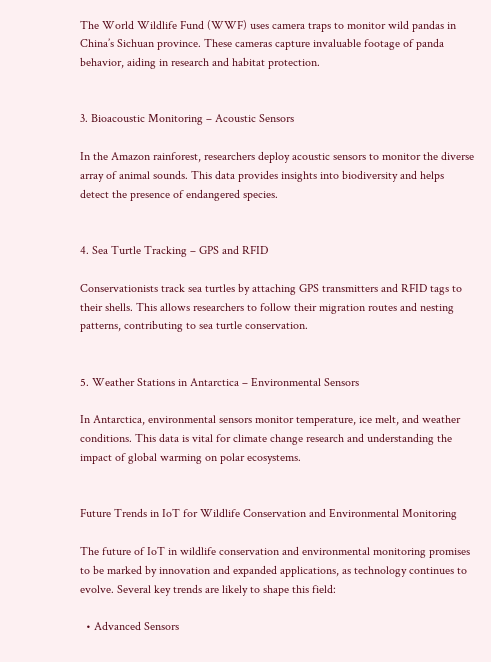The World Wildlife Fund (WWF) uses camera traps to monitor wild pandas in China’s Sichuan province. These cameras capture invaluable footage of panda behavior, aiding in research and habitat protection.


3. Bioacoustic Monitoring – Acoustic Sensors

In the Amazon rainforest, researchers deploy acoustic sensors to monitor the diverse array of animal sounds. This data provides insights into biodiversity and helps detect the presence of endangered species.


4. Sea Turtle Tracking – GPS and RFID

Conservationists track sea turtles by attaching GPS transmitters and RFID tags to their shells. This allows researchers to follow their migration routes and nesting patterns, contributing to sea turtle conservation.


5. Weather Stations in Antarctica – Environmental Sensors

In Antarctica, environmental sensors monitor temperature, ice melt, and weather conditions. This data is vital for climate change research and understanding the impact of global warming on polar ecosystems.


Future Trends in IoT for Wildlife Conservation and Environmental Monitoring

The future of IoT in wildlife conservation and environmental monitoring promises to be marked by innovation and expanded applications, as technology continues to evolve. Several key trends are likely to shape this field:

  • Advanced Sensors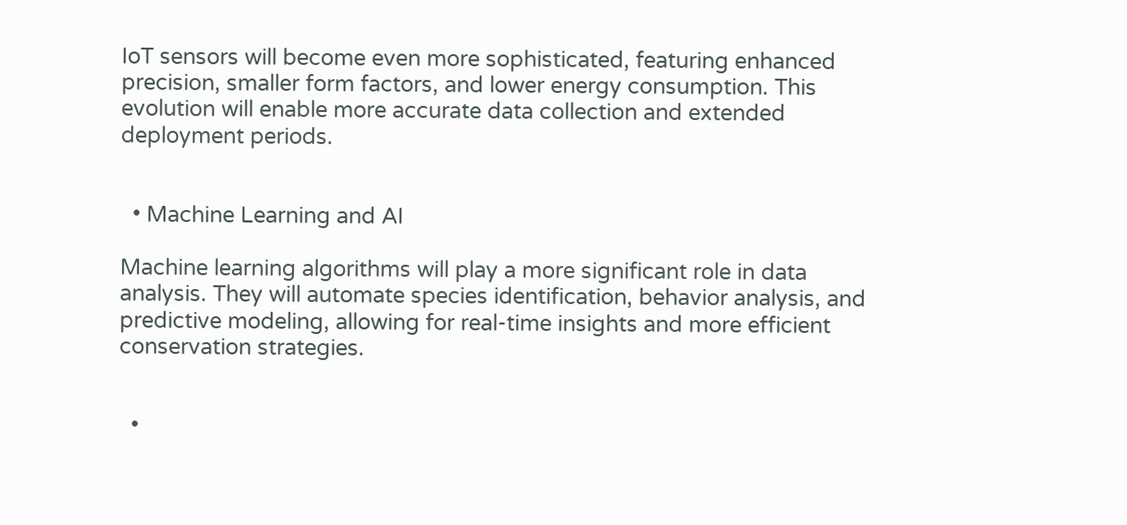IoT sensors will become even more sophisticated, featuring enhanced precision, smaller form factors, and lower energy consumption. This evolution will enable more accurate data collection and extended deployment periods.


  • Machine Learning and AI

Machine learning algorithms will play a more significant role in data analysis. They will automate species identification, behavior analysis, and predictive modeling, allowing for real-time insights and more efficient conservation strategies.


  •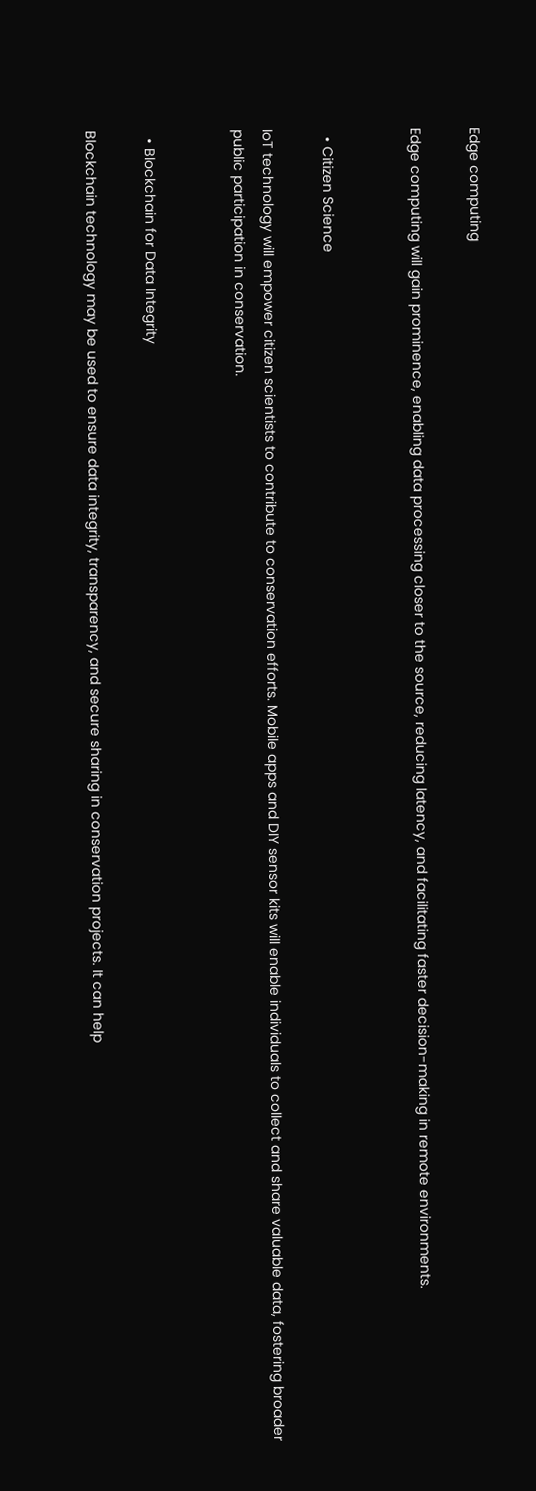Edge computing

Edge computing will gain prominence, enabling data processing closer to the source, reducing latency, and facilitating faster decision-making in remote environments.


  • Citizen Science

IoT technology will empower citizen scientists to contribute to conservation efforts. Mobile apps and DIY sensor kits will enable individuals to collect and share valuable data, fostering broader public participation in conservation.


  • Blockchain for Data Integrity

Blockchain technology may be used to ensure data integrity, transparency, and secure sharing in conservation projects. It can help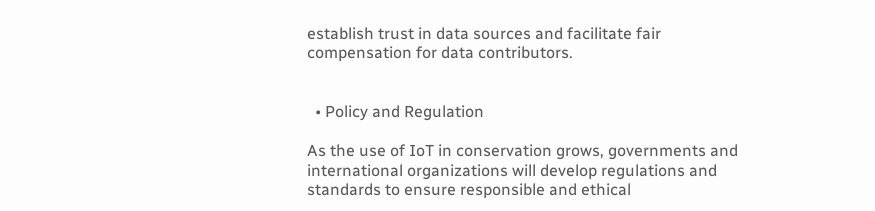establish trust in data sources and facilitate fair compensation for data contributors.


  • Policy and Regulation

As the use of IoT in conservation grows, governments and international organizations will develop regulations and standards to ensure responsible and ethical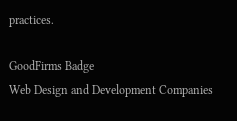practices.

GoodFirms Badge
Web Design and Development Companies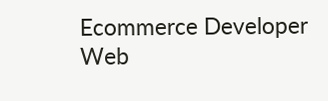Ecommerce Developer
Web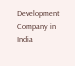Development Company in India